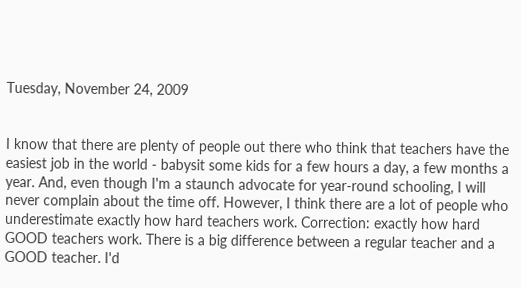Tuesday, November 24, 2009


I know that there are plenty of people out there who think that teachers have the easiest job in the world - babysit some kids for a few hours a day, a few months a year. And, even though I'm a staunch advocate for year-round schooling, I will never complain about the time off. However, I think there are a lot of people who underestimate exactly how hard teachers work. Correction: exactly how hard GOOD teachers work. There is a big difference between a regular teacher and a GOOD teacher. I'd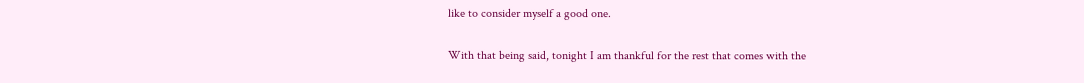like to consider myself a good one.

With that being said, tonight I am thankful for the rest that comes with the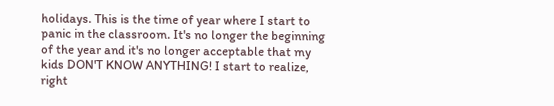holidays. This is the time of year where I start to panic in the classroom. It's no longer the beginning of the year and it's no longer acceptable that my kids DON'T KNOW ANYTHING! I start to realize, right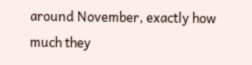around November, exactly how much they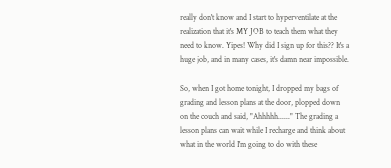really don't know and I start to hyperventilate at the realization that it's MY JOB to teach them what they need to know. Yipes! Why did I sign up for this?? It's a huge job, and in many cases, it's damn near impossible.

So, when I got home tonight, I dropped my bags of grading and lesson plans at the door, plopped down on the couch and said, "Ahhhhh......" The grading a lesson plans can wait while I recharge and think about what in the world I'm going to do with these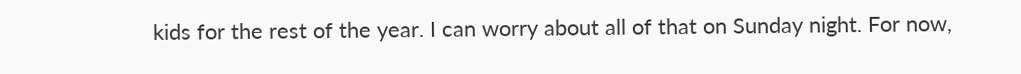kids for the rest of the year. I can worry about all of that on Sunday night. For now,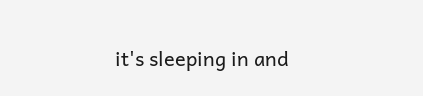it's sleeping in and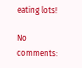eating lots!

No comments: